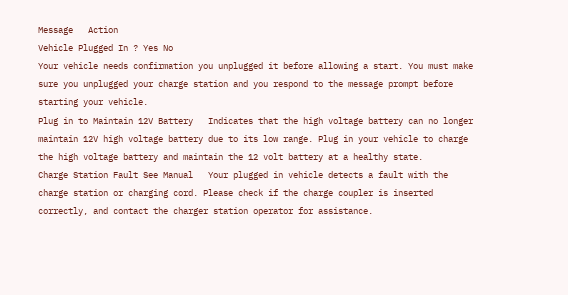Message   Action
Vehicle Plugged In ? Yes No
Your vehicle needs confirmation you unplugged it before allowing a start. You must make sure you unplugged your charge station and you respond to the message prompt before starting your vehicle.
Plug in to Maintain 12V Battery   Indicates that the high voltage battery can no longer maintain 12V high voltage battery due to its low range. Plug in your vehicle to charge the high voltage battery and maintain the 12 volt battery at a healthy state.
Charge Station Fault See Manual   Your plugged in vehicle detects a fault with the charge station or charging cord. Please check if the charge coupler is inserted correctly, and contact the charger station operator for assistance.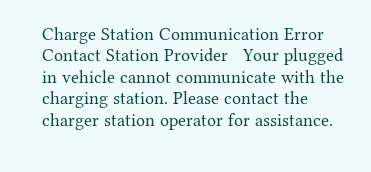Charge Station Communication Error Contact Station Provider   Your plugged in vehicle cannot communicate with the charging station. Please contact the charger station operator for assistance.